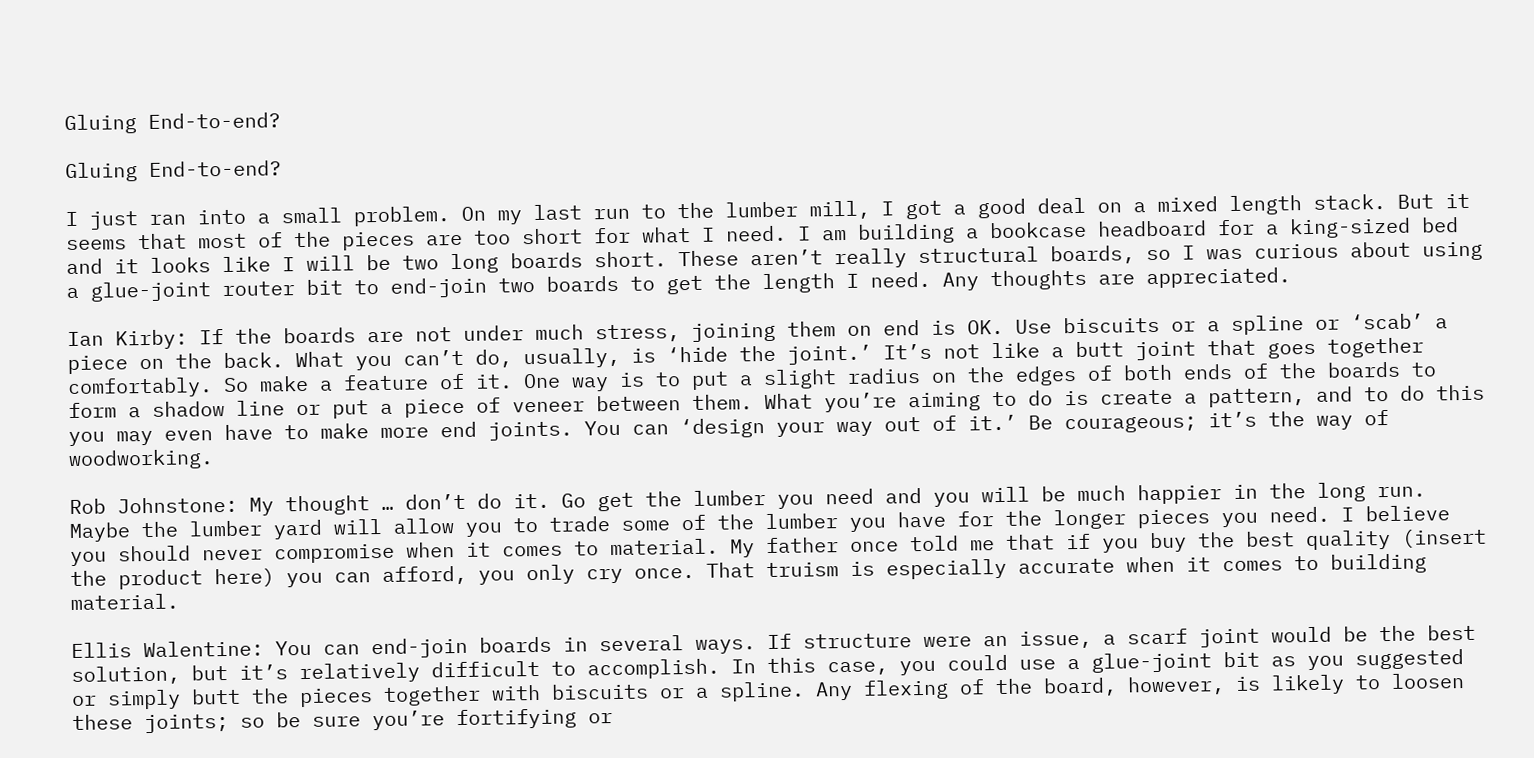Gluing End-to-end?

Gluing End-to-end?

I just ran into a small problem. On my last run to the lumber mill, I got a good deal on a mixed length stack. But it seems that most of the pieces are too short for what I need. I am building a bookcase headboard for a king-sized bed and it looks like I will be two long boards short. These aren’t really structural boards, so I was curious about using a glue-joint router bit to end-join two boards to get the length I need. Any thoughts are appreciated.

Ian Kirby: If the boards are not under much stress, joining them on end is OK. Use biscuits or a spline or ‘scab’ a piece on the back. What you can’t do, usually, is ‘hide the joint.’ It’s not like a butt joint that goes together comfortably. So make a feature of it. One way is to put a slight radius on the edges of both ends of the boards to form a shadow line or put a piece of veneer between them. What you’re aiming to do is create a pattern, and to do this you may even have to make more end joints. You can ‘design your way out of it.’ Be courageous; it’s the way of woodworking.

Rob Johnstone: My thought … don’t do it. Go get the lumber you need and you will be much happier in the long run. Maybe the lumber yard will allow you to trade some of the lumber you have for the longer pieces you need. I believe you should never compromise when it comes to material. My father once told me that if you buy the best quality (insert the product here) you can afford, you only cry once. That truism is especially accurate when it comes to building material.

Ellis Walentine: You can end-join boards in several ways. If structure were an issue, a scarf joint would be the best solution, but it’s relatively difficult to accomplish. In this case, you could use a glue-joint bit as you suggested or simply butt the pieces together with biscuits or a spline. Any flexing of the board, however, is likely to loosen these joints; so be sure you’re fortifying or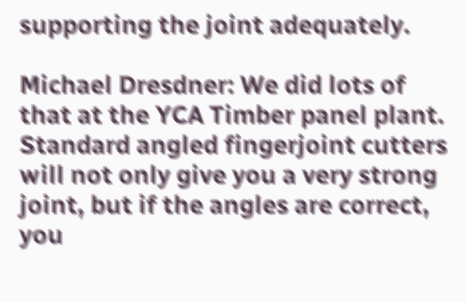supporting the joint adequately.

Michael Dresdner: We did lots of that at the YCA Timber panel plant. Standard angled fingerjoint cutters will not only give you a very strong joint, but if the angles are correct, you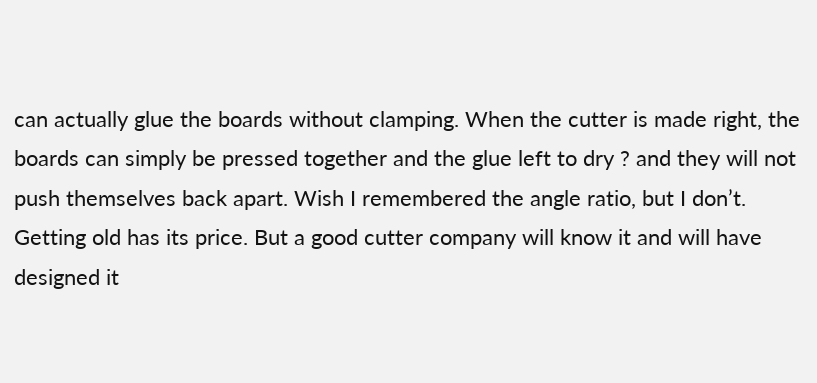can actually glue the boards without clamping. When the cutter is made right, the boards can simply be pressed together and the glue left to dry ? and they will not push themselves back apart. Wish I remembered the angle ratio, but I don’t. Getting old has its price. But a good cutter company will know it and will have designed it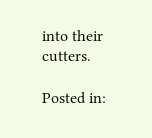into their cutters.

Posted in: